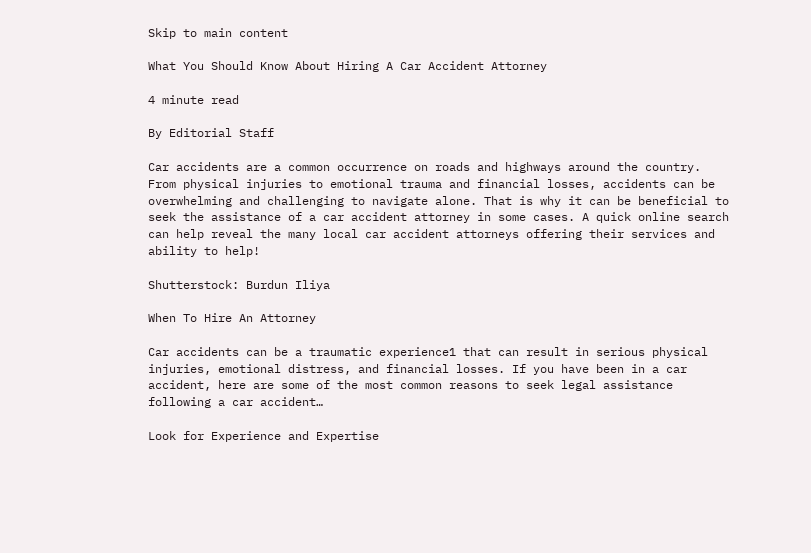Skip to main content

What You Should Know About Hiring A Car Accident Attorney

4 minute read

By Editorial Staff

Car accidents are a common occurrence on roads and highways around the country. From physical injuries to emotional trauma and financial losses, accidents can be overwhelming and challenging to navigate alone. That is why it can be beneficial to seek the assistance of a car accident attorney in some cases. A quick online search can help reveal the many local car accident attorneys offering their services and ability to help!

Shutterstock: Burdun Iliya

When To Hire An Attorney

Car accidents can be a traumatic experience1 that can result in serious physical injuries, emotional distress, and financial losses. If you have been in a car accident, here are some of the most common reasons to seek legal assistance following a car accident…

Look for Experience and Expertise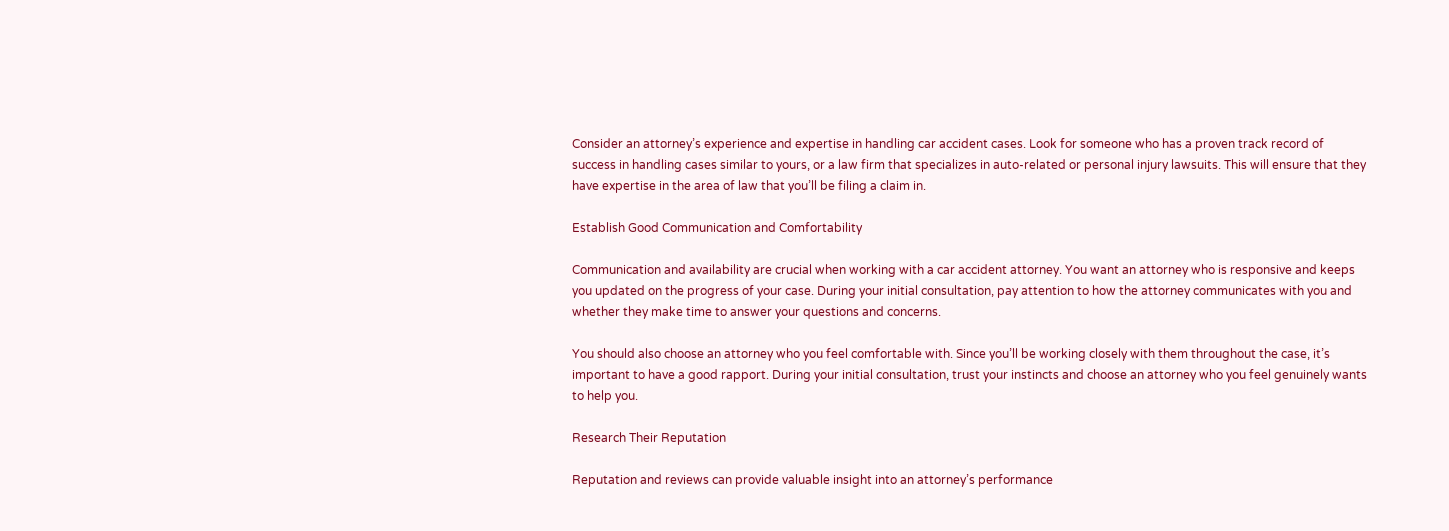Consider an attorney’s experience and expertise in handling car accident cases. Look for someone who has a proven track record of success in handling cases similar to yours, or a law firm that specializes in auto-related or personal injury lawsuits. This will ensure that they have expertise in the area of law that you’ll be filing a claim in.

Establish Good Communication and Comfortability

Communication and availability are crucial when working with a car accident attorney. You want an attorney who is responsive and keeps you updated on the progress of your case. During your initial consultation, pay attention to how the attorney communicates with you and whether they make time to answer your questions and concerns.

You should also choose an attorney who you feel comfortable with. Since you’ll be working closely with them throughout the case, it’s important to have a good rapport. During your initial consultation, trust your instincts and choose an attorney who you feel genuinely wants to help you.

Research Their Reputation

Reputation and reviews can provide valuable insight into an attorney’s performance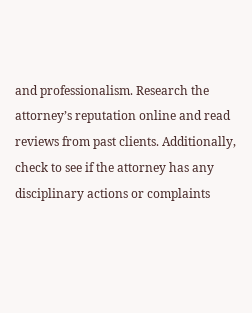and professionalism. Research the attorney’s reputation online and read reviews from past clients. Additionally, check to see if the attorney has any disciplinary actions or complaints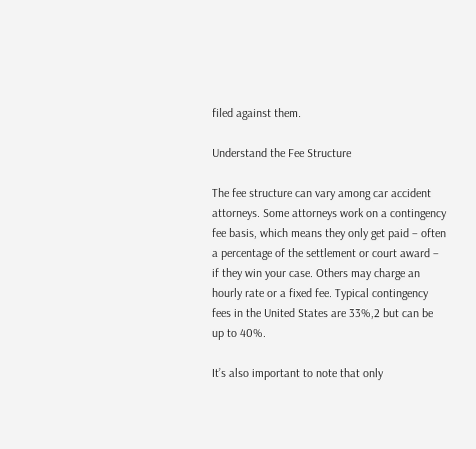filed against them.

Understand the Fee Structure

The fee structure can vary among car accident attorneys. Some attorneys work on a contingency fee basis, which means they only get paid – often a percentage of the settlement or court award –  if they win your case. Others may charge an hourly rate or a fixed fee. Typical contingency fees in the United States are 33%,2 but can be up to 40%.

It’s also important to note that only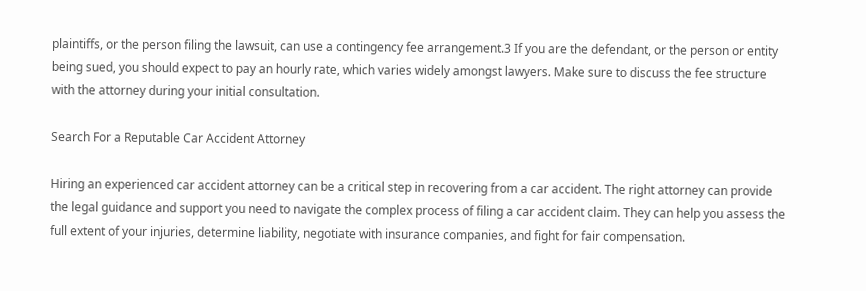plaintiffs, or the person filing the lawsuit, can use a contingency fee arrangement.3 If you are the defendant, or the person or entity being sued, you should expect to pay an hourly rate, which varies widely amongst lawyers. Make sure to discuss the fee structure with the attorney during your initial consultation.

Search For a Reputable Car Accident Attorney

Hiring an experienced car accident attorney can be a critical step in recovering from a car accident. The right attorney can provide the legal guidance and support you need to navigate the complex process of filing a car accident claim. They can help you assess the full extent of your injuries, determine liability, negotiate with insurance companies, and fight for fair compensation.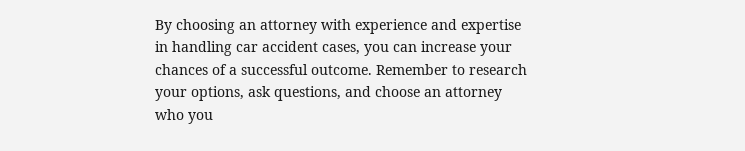By choosing an attorney with experience and expertise in handling car accident cases, you can increase your chances of a successful outcome. Remember to research your options, ask questions, and choose an attorney who you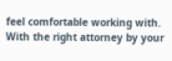feel comfortable working with. With the right attorney by your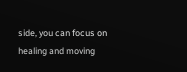side, you can focus on healing and moving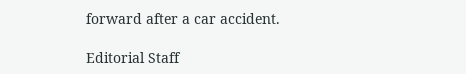forward after a car accident.

Editorial Staff